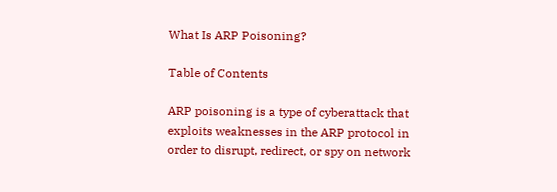What Is ARP Poisoning?

Table of Contents

ARP poisoning is a type of cyberattack that exploits weaknesses in the ARP protocol in order to disrupt, redirect, or spy on network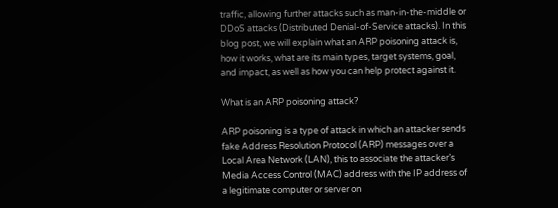traffic, allowing further attacks such as man-in-the-middle or DDoS attacks (Distributed Denial-of-Service attacks). In this blog post, we will explain what an ARP poisoning attack is, how it works, what are its main types, target systems, goal, and impact, as well as how you can help protect against it.

What is an ARP poisoning attack?

ARP poisoning is a type of attack in which an attacker sends fake Address Resolution Protocol (ARP) messages over a Local Area Network (LAN), this to associate the attacker’s Media Access Control (MAC) address with the IP address of a legitimate computer or server on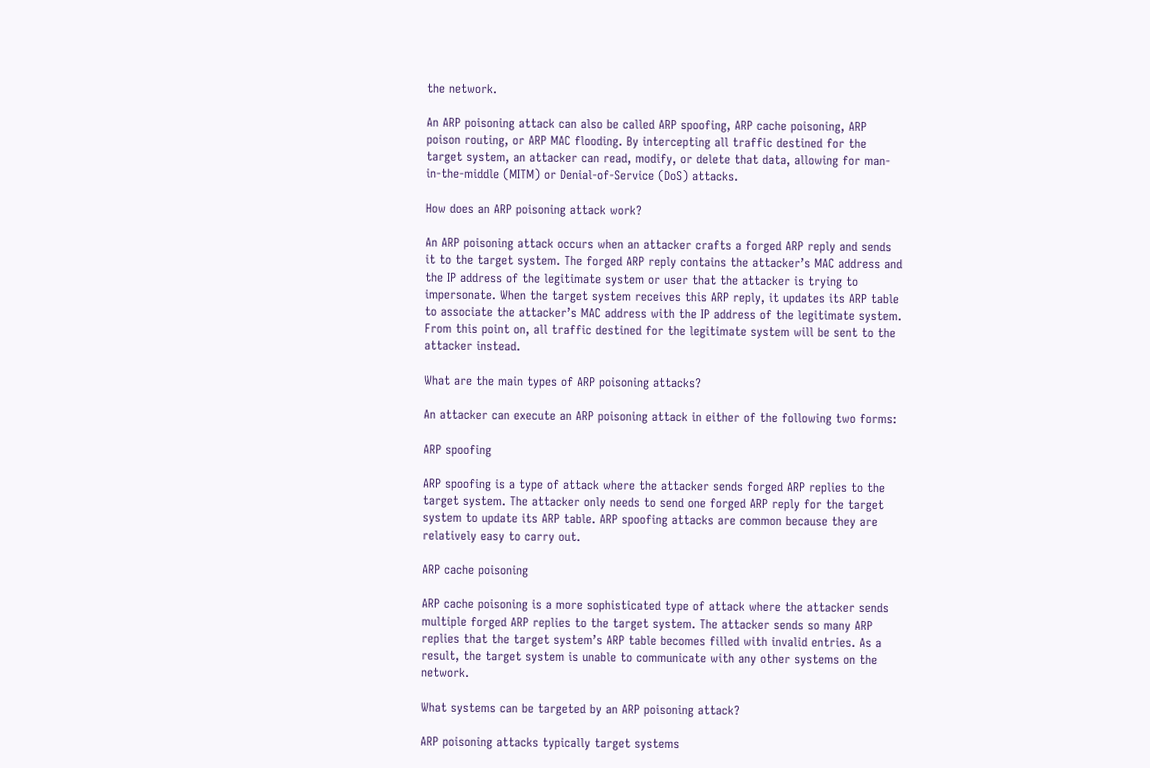the network.

An ARP poisoning attack can also be called ARP spoofing, ARP cache poisoning, ARP poison routing, or ARP MAC flooding. By intercepting all traffic destined for the target system, an attacker can read, modify, or delete that data, allowing for man-in-the-middle (MITM) or Denial-of-Service (DoS) attacks.

How does an ARP poisoning attack work?

An ARP poisoning attack occurs when an attacker crafts a forged ARP reply and sends it to the target system. The forged ARP reply contains the attacker’s MAC address and the IP address of the legitimate system or user that the attacker is trying to impersonate. When the target system receives this ARP reply, it updates its ARP table to associate the attacker’s MAC address with the IP address of the legitimate system. From this point on, all traffic destined for the legitimate system will be sent to the attacker instead.

What are the main types of ARP poisoning attacks?

An attacker can execute an ARP poisoning attack in either of the following two forms:

ARP spoofing

ARP spoofing is a type of attack where the attacker sends forged ARP replies to the target system. The attacker only needs to send one forged ARP reply for the target system to update its ARP table. ARP spoofing attacks are common because they are relatively easy to carry out.

ARP cache poisoning

ARP cache poisoning is a more sophisticated type of attack where the attacker sends multiple forged ARP replies to the target system. The attacker sends so many ARP replies that the target system’s ARP table becomes filled with invalid entries. As a result, the target system is unable to communicate with any other systems on the network.

What systems can be targeted by an ARP poisoning attack?

ARP poisoning attacks typically target systems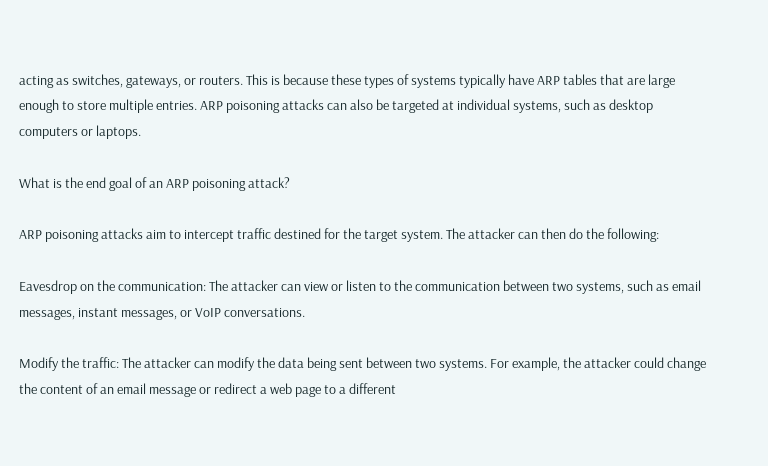acting as switches, gateways, or routers. This is because these types of systems typically have ARP tables that are large enough to store multiple entries. ARP poisoning attacks can also be targeted at individual systems, such as desktop computers or laptops.

What is the end goal of an ARP poisoning attack?

ARP poisoning attacks aim to intercept traffic destined for the target system. The attacker can then do the following:

Eavesdrop on the communication: The attacker can view or listen to the communication between two systems, such as email messages, instant messages, or VoIP conversations.

Modify the traffic: The attacker can modify the data being sent between two systems. For example, the attacker could change the content of an email message or redirect a web page to a different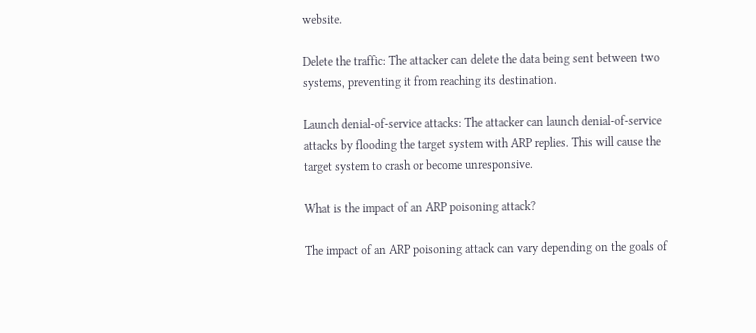website.

Delete the traffic: The attacker can delete the data being sent between two systems, preventing it from reaching its destination.

Launch denial-of-service attacks: The attacker can launch denial-of-service attacks by flooding the target system with ARP replies. This will cause the target system to crash or become unresponsive.

What is the impact of an ARP poisoning attack?

The impact of an ARP poisoning attack can vary depending on the goals of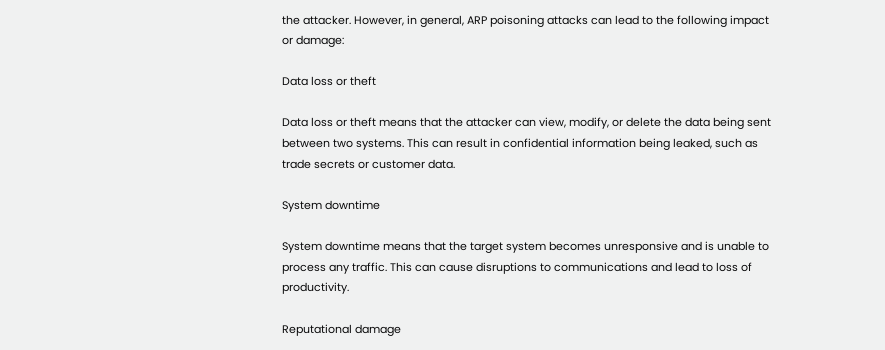the attacker. However, in general, ARP poisoning attacks can lead to the following impact or damage:

Data loss or theft

Data loss or theft means that the attacker can view, modify, or delete the data being sent between two systems. This can result in confidential information being leaked, such as trade secrets or customer data.

System downtime

System downtime means that the target system becomes unresponsive and is unable to process any traffic. This can cause disruptions to communications and lead to loss of productivity.

Reputational damage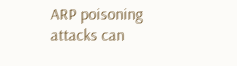ARP poisoning attacks can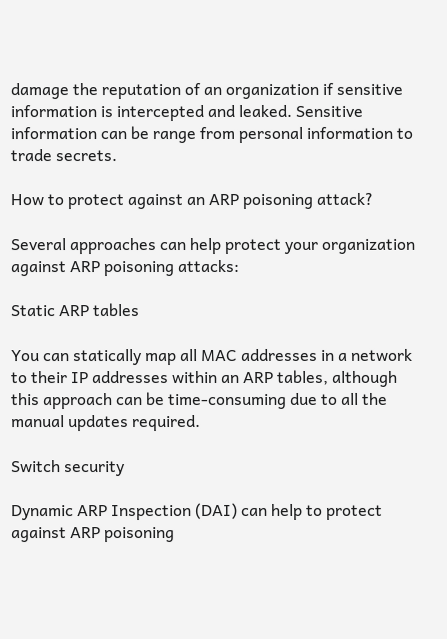damage the reputation of an organization if sensitive information is intercepted and leaked. Sensitive information can be range from personal information to trade secrets.

How to protect against an ARP poisoning attack?

Several approaches can help protect your organization against ARP poisoning attacks:

Static ARP tables

You can statically map all MAC addresses in a network to their IP addresses within an ARP tables, although this approach can be time-consuming due to all the manual updates required.

Switch security

Dynamic ARP Inspection (DAI) can help to protect against ARP poisoning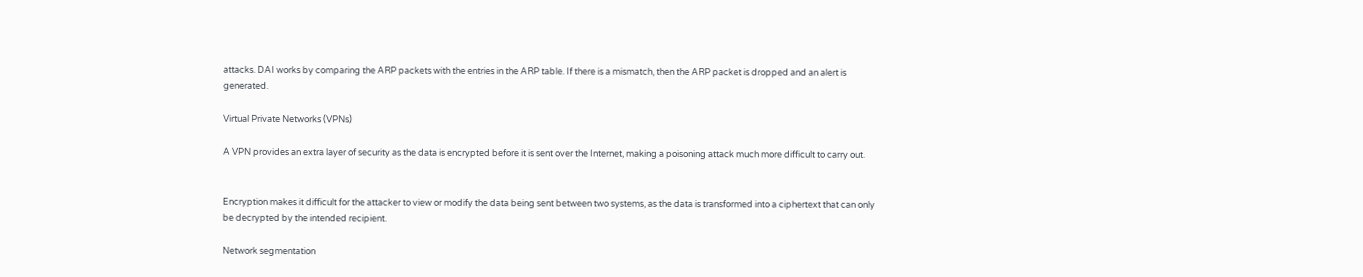attacks. DAI works by comparing the ARP packets with the entries in the ARP table. If there is a mismatch, then the ARP packet is dropped and an alert is generated.

Virtual Private Networks (VPNs)

A VPN provides an extra layer of security as the data is encrypted before it is sent over the Internet, making a poisoning attack much more difficult to carry out.


Encryption makes it difficult for the attacker to view or modify the data being sent between two systems, as the data is transformed into a ciphertext that can only be decrypted by the intended recipient.

Network segmentation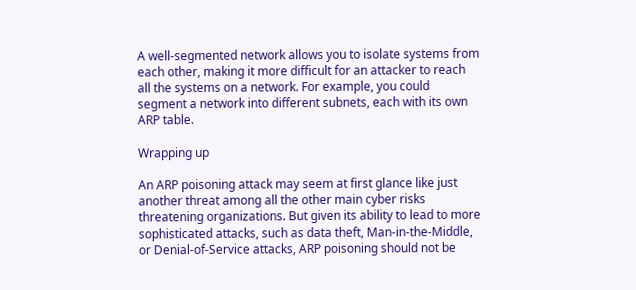A well-segmented network allows you to isolate systems from each other, making it more difficult for an attacker to reach all the systems on a network. For example, you could segment a network into different subnets, each with its own ARP table.

Wrapping up

An ARP poisoning attack may seem at first glance like just another threat among all the other main cyber risks threatening organizations. But given its ability to lead to more sophisticated attacks, such as data theft, Man-in-the-Middle, or Denial-of-Service attacks, ARP poisoning should not be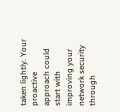taken lightly. Your proactive approach could start with improving your network security through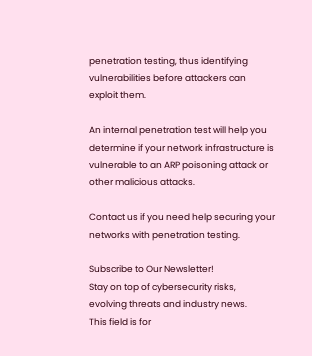penetration testing, thus identifying vulnerabilities before attackers can exploit them.

An internal penetration test will help you determine if your network infrastructure is vulnerable to an ARP poisoning attack or other malicious attacks.

Contact us if you need help securing your networks with penetration testing.

Subscribe to Our Newsletter!
Stay on top of cybersecurity risks, evolving threats and industry news.
This field is for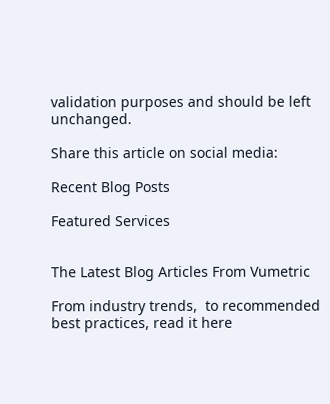validation purposes and should be left unchanged.

Share this article on social media:

Recent Blog Posts

Featured Services


The Latest Blog Articles From Vumetric

From industry trends,  to recommended best practices, read it here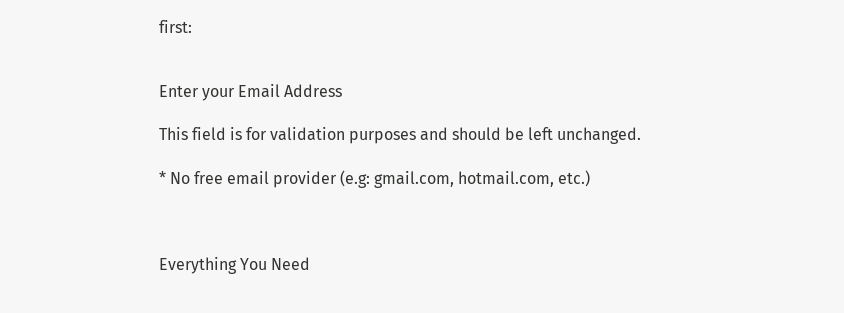first:


Enter your Email Address

This field is for validation purposes and should be left unchanged.

* No free email provider (e.g: gmail.com, hotmail.com, etc.)



Everything You Need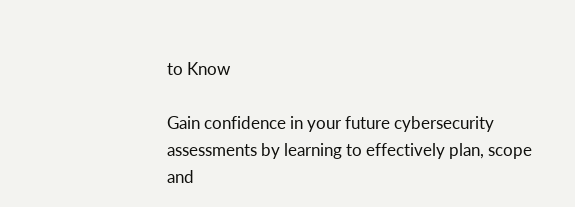to Know

Gain confidence in your future cybersecurity assessments by learning to effectively plan, scope and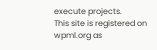execute projects.
This site is registered on wpml.org as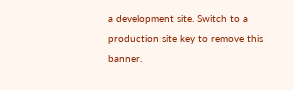a development site. Switch to a production site key to remove this banner.